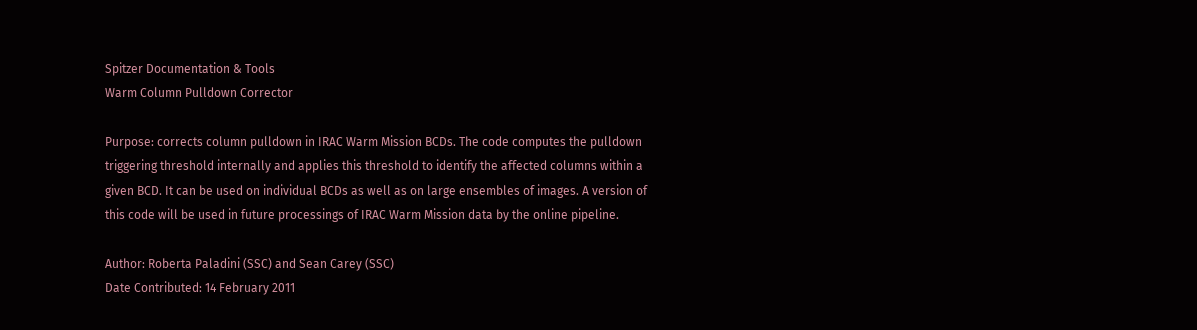Spitzer Documentation & Tools
Warm Column Pulldown Corrector

Purpose: corrects column pulldown in IRAC Warm Mission BCDs. The code computes the pulldown triggering threshold internally and applies this threshold to identify the affected columns within a given BCD. It can be used on individual BCDs as well as on large ensembles of images. A version of this code will be used in future processings of IRAC Warm Mission data by the online pipeline.

Author: Roberta Paladini (SSC) and Sean Carey (SSC)
Date Contributed: 14 February 2011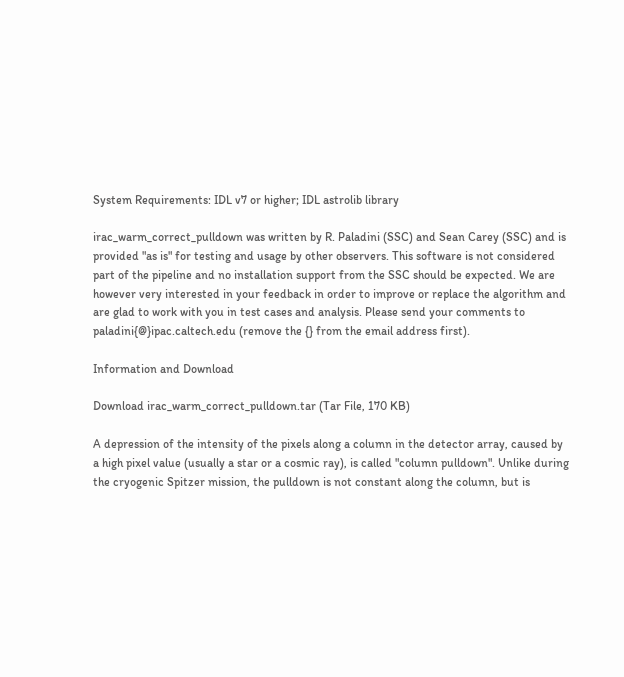System Requirements: IDL v7 or higher; IDL astrolib library

irac_warm_correct_pulldown was written by R. Paladini (SSC) and Sean Carey (SSC) and is provided "as is" for testing and usage by other observers. This software is not considered part of the pipeline and no installation support from the SSC should be expected. We are however very interested in your feedback in order to improve or replace the algorithm and are glad to work with you in test cases and analysis. Please send your comments to paladini{@}ipac.caltech.edu (remove the {} from the email address first).

Information and Download

Download irac_warm_correct_pulldown.tar (Tar File, 170 KB)

A depression of the intensity of the pixels along a column in the detector array, caused by a high pixel value (usually a star or a cosmic ray), is called "column pulldown". Unlike during the cryogenic Spitzer mission, the pulldown is not constant along the column, but is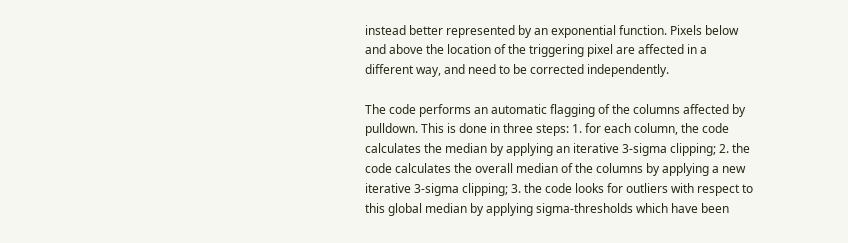instead better represented by an exponential function. Pixels below and above the location of the triggering pixel are affected in a different way, and need to be corrected independently.

The code performs an automatic flagging of the columns affected by pulldown. This is done in three steps: 1. for each column, the code calculates the median by applying an iterative 3-sigma clipping; 2. the code calculates the overall median of the columns by applying a new iterative 3-sigma clipping; 3. the code looks for outliers with respect to this global median by applying sigma-thresholds which have been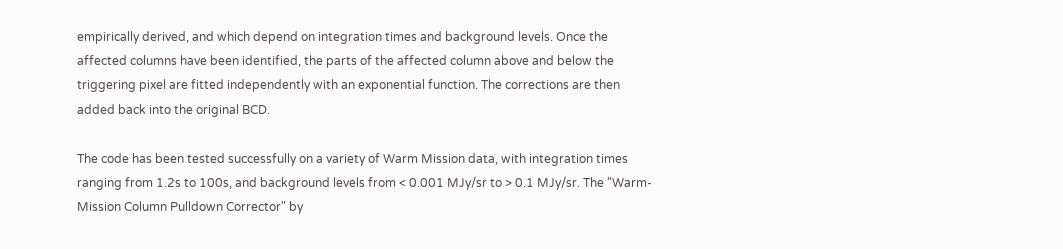empirically derived, and which depend on integration times and background levels. Once the affected columns have been identified, the parts of the affected column above and below the triggering pixel are fitted independently with an exponential function. The corrections are then added back into the original BCD.

The code has been tested successfully on a variety of Warm Mission data, with integration times ranging from 1.2s to 100s, and background levels from < 0.001 MJy/sr to > 0.1 MJy/sr. The "Warm-Mission Column Pulldown Corrector" by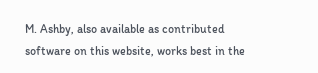M. Ashby, also available as contributed software on this website, works best in the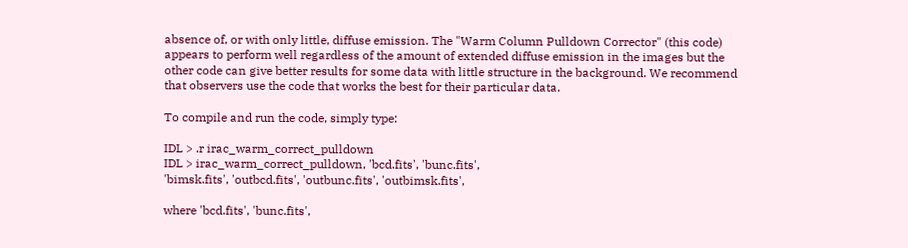absence of, or with only little, diffuse emission. The "Warm Column Pulldown Corrector" (this code) appears to perform well regardless of the amount of extended diffuse emission in the images but the other code can give better results for some data with little structure in the background. We recommend that observers use the code that works the best for their particular data.

To compile and run the code, simply type:

IDL > .r irac_warm_correct_pulldown
IDL > irac_warm_correct_pulldown, 'bcd.fits', 'bunc.fits',
'bimsk.fits', 'outbcd.fits', 'outbunc.fits', 'outbimsk.fits',

where 'bcd.fits', 'bunc.fits',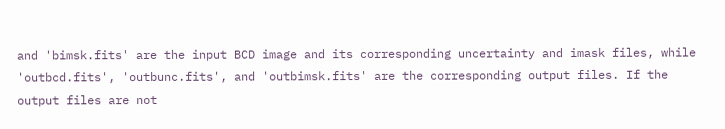and 'bimsk.fits' are the input BCD image and its corresponding uncertainty and imask files, while 'outbcd.fits', 'outbunc.fits', and 'outbimsk.fits' are the corresponding output files. If the output files are not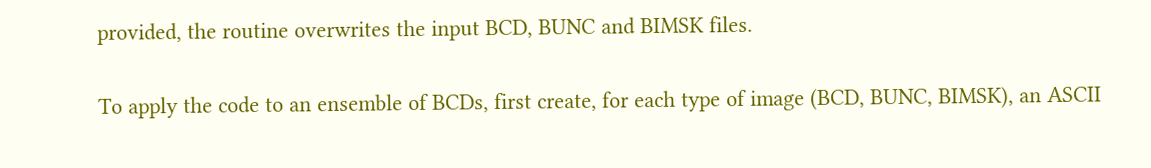provided, the routine overwrites the input BCD, BUNC and BIMSK files.

To apply the code to an ensemble of BCDs, first create, for each type of image (BCD, BUNC, BIMSK), an ASCII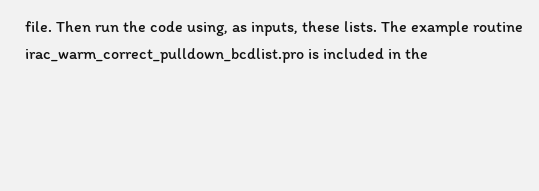file. Then run the code using, as inputs, these lists. The example routine irac_warm_correct_pulldown_bcdlist.pro is included in the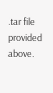.tar file provided above.